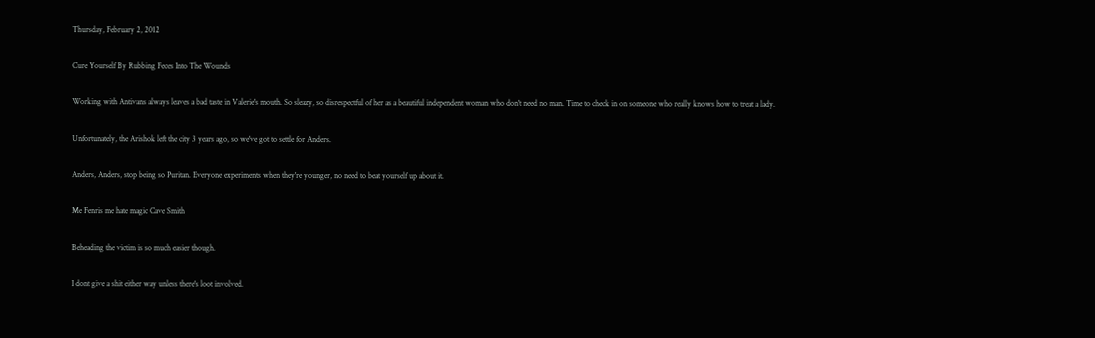Thursday, February 2, 2012

Cure Yourself By Rubbing Feces Into The Wounds

Working with Antivans always leaves a bad taste in Valerie's mouth. So sleazy, so disrespectful of her as a beautiful independent woman who don't need no man. Time to check in on someone who really knows how to treat a lady.

Unfortunately, the Arishok left the city 3 years ago, so we've got to settle for Anders.

Anders, Anders, stop being so Puritan. Everyone experiments when they're younger, no need to beat yourself up about it.

Me Fenris me hate magic Cave Smith

Beheading the victim is so much easier though.

I dont give a shit either way unless there's loot involved.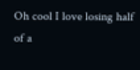Oh cool I love losing half of a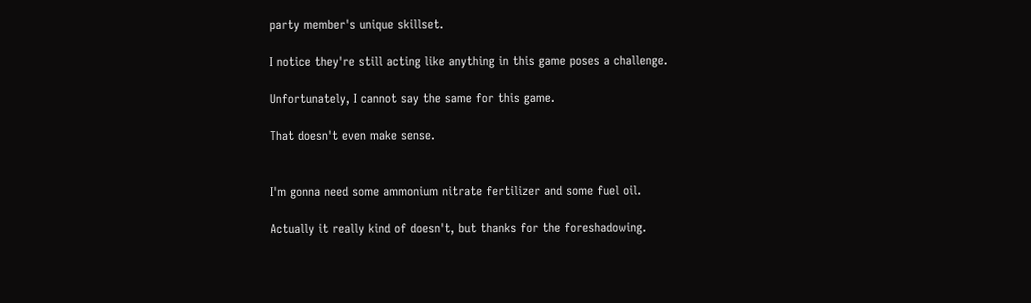party member's unique skillset.

I notice they're still acting like anything in this game poses a challenge.

Unfortunately, I cannot say the same for this game.

That doesn't even make sense.


I'm gonna need some ammonium nitrate fertilizer and some fuel oil.

Actually it really kind of doesn't, but thanks for the foreshadowing.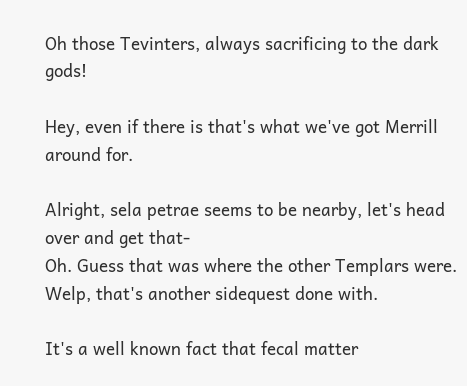Oh those Tevinters, always sacrificing to the dark gods!

Hey, even if there is that's what we've got Merrill around for.

Alright, sela petrae seems to be nearby, let's head over and get that-
Oh. Guess that was where the other Templars were. Welp, that's another sidequest done with.

It's a well known fact that fecal matter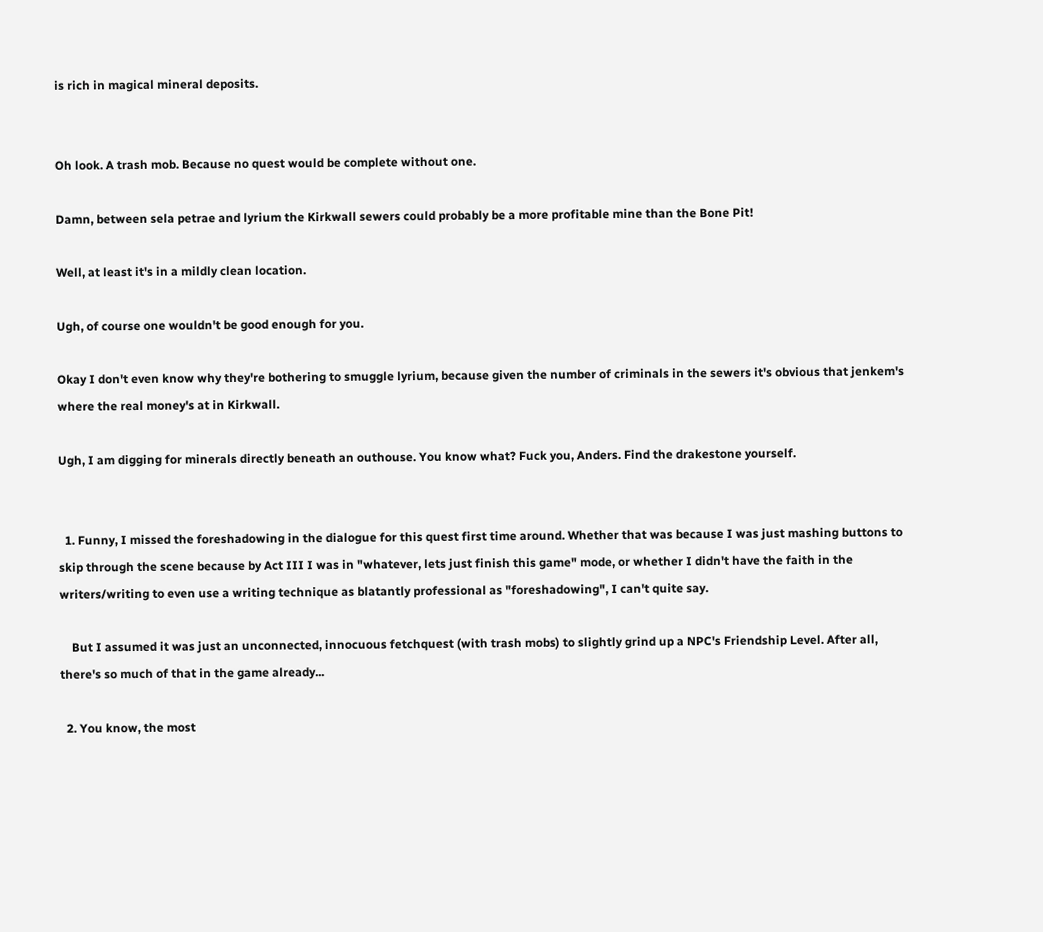is rich in magical mineral deposits.


Oh look. A trash mob. Because no quest would be complete without one.

Damn, between sela petrae and lyrium the Kirkwall sewers could probably be a more profitable mine than the Bone Pit!

Well, at least it's in a mildly clean location.

Ugh, of course one wouldn't be good enough for you.

Okay I don't even know why they're bothering to smuggle lyrium, because given the number of criminals in the sewers it's obvious that jenkem's where the real money's at in Kirkwall.

Ugh, I am digging for minerals directly beneath an outhouse. You know what? Fuck you, Anders. Find the drakestone yourself.


  1. Funny, I missed the foreshadowing in the dialogue for this quest first time around. Whether that was because I was just mashing buttons to skip through the scene because by Act III I was in "whatever, lets just finish this game" mode, or whether I didn't have the faith in the writers/writing to even use a writing technique as blatantly professional as "foreshadowing", I can't quite say.

    But I assumed it was just an unconnected, innocuous fetchquest (with trash mobs) to slightly grind up a NPC's Friendship Level. After all, there's so much of that in the game already...

  2. You know, the most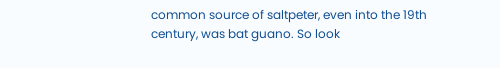common source of saltpeter, even into the 19th century, was bat guano. So look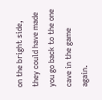on the bright side, they could have made you go back to the one cave in the game again.